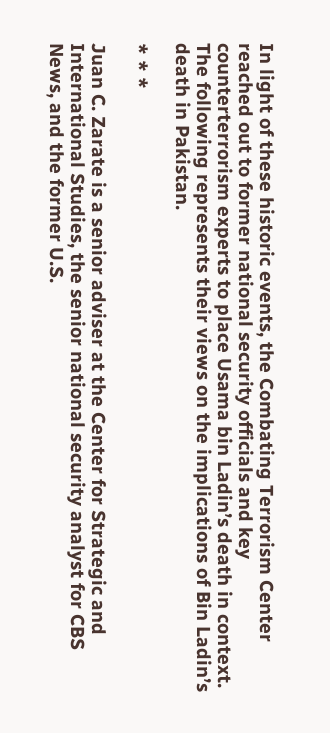In light of these historic events, the Combating Terrorism Center reached out to former national security officials and key counterterrorism experts to place Usama bin Ladin’s death in context. The following represents their views on the implications of Bin Ladin’s death in Pakistan.

* * *

Juan C. Zarate is a senior adviser at the Center for Strategic and International Studies, the senior national security analyst for CBS News, and the former U.S.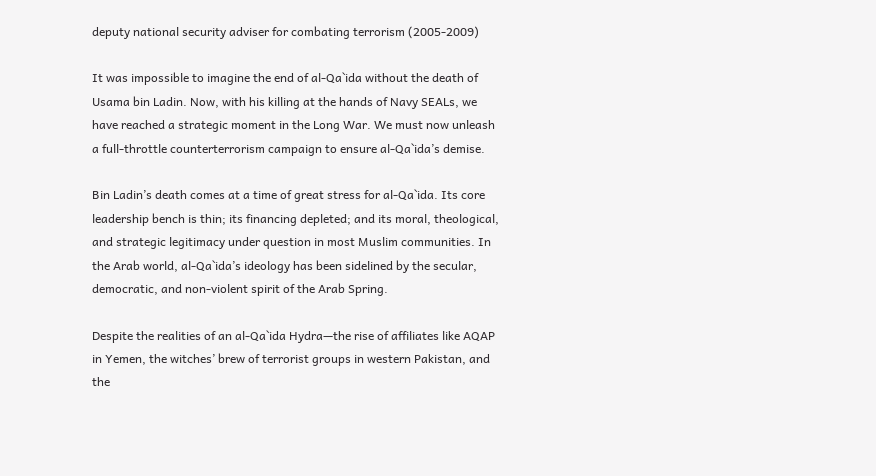deputy national security adviser for combating terrorism (2005-2009)

It was impossible to imagine the end of al-Qa`ida without the death of Usama bin Ladin. Now, with his killing at the hands of Navy SEALs, we have reached a strategic moment in the Long War. We must now unleash a full-throttle counterterrorism campaign to ensure al-Qa`ida’s demise.

Bin Ladin’s death comes at a time of great stress for al-Qa`ida. Its core leadership bench is thin; its financing depleted; and its moral, theological, and strategic legitimacy under question in most Muslim communities. In the Arab world, al-Qa`ida’s ideology has been sidelined by the secular, democratic, and non-violent spirit of the Arab Spring.

Despite the realities of an al-Qa`ida Hydra—the rise of affiliates like AQAP in Yemen, the witches’ brew of terrorist groups in western Pakistan, and the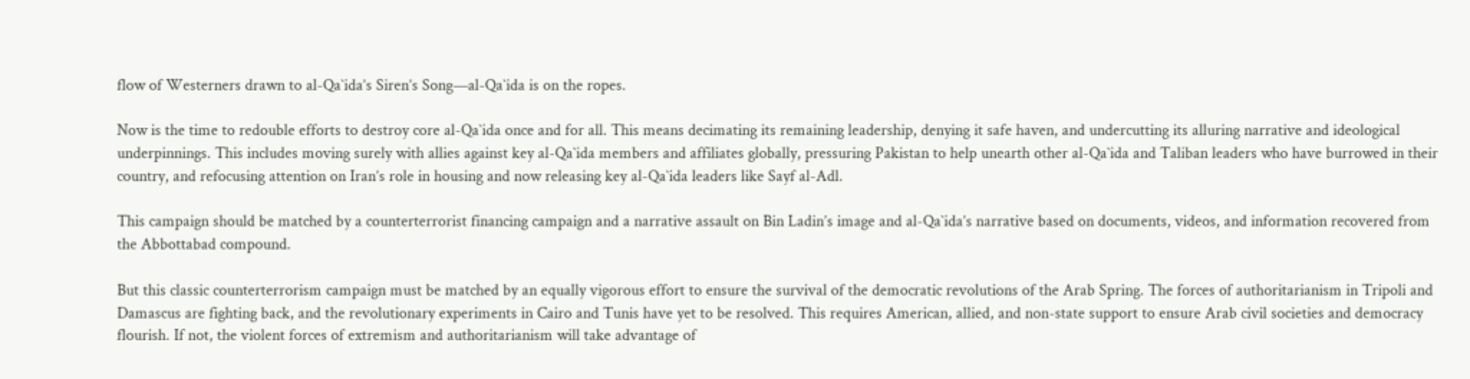flow of Westerners drawn to al-Qa`ida’s Siren’s Song—al-Qa`ida is on the ropes.

Now is the time to redouble efforts to destroy core al-Qa`ida once and for all. This means decimating its remaining leadership, denying it safe haven, and undercutting its alluring narrative and ideological underpinnings. This includes moving surely with allies against key al-Qa`ida members and affiliates globally, pressuring Pakistan to help unearth other al-Qa`ida and Taliban leaders who have burrowed in their country, and refocusing attention on Iran’s role in housing and now releasing key al-Qa`ida leaders like Sayf al-Adl.

This campaign should be matched by a counterterrorist financing campaign and a narrative assault on Bin Ladin’s image and al-Qa`ida’s narrative based on documents, videos, and information recovered from the Abbottabad compound.

But this classic counterterrorism campaign must be matched by an equally vigorous effort to ensure the survival of the democratic revolutions of the Arab Spring. The forces of authoritarianism in Tripoli and Damascus are fighting back, and the revolutionary experiments in Cairo and Tunis have yet to be resolved. This requires American, allied, and non-state support to ensure Arab civil societies and democracy flourish. If not, the violent forces of extremism and authoritarianism will take advantage of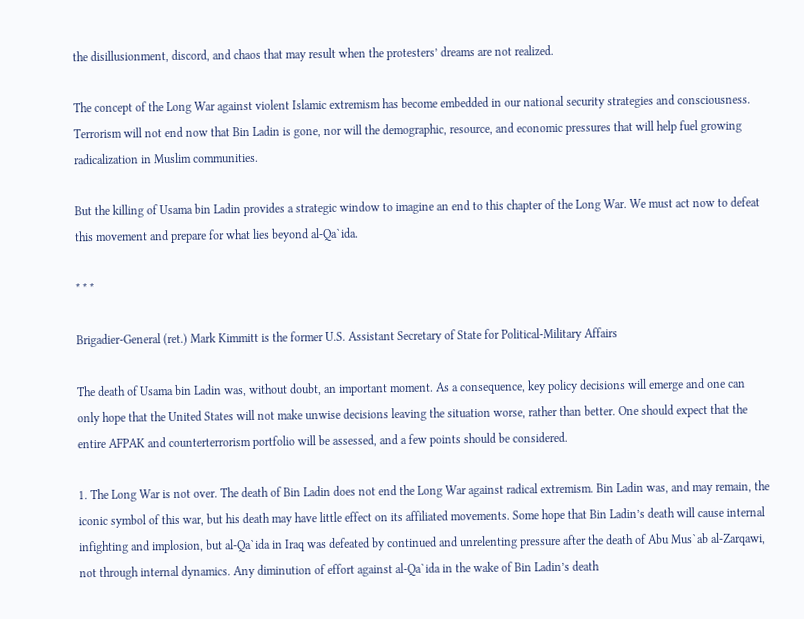the disillusionment, discord, and chaos that may result when the protesters’ dreams are not realized.

The concept of the Long War against violent Islamic extremism has become embedded in our national security strategies and consciousness. Terrorism will not end now that Bin Ladin is gone, nor will the demographic, resource, and economic pressures that will help fuel growing radicalization in Muslim communities.

But the killing of Usama bin Ladin provides a strategic window to imagine an end to this chapter of the Long War. We must act now to defeat this movement and prepare for what lies beyond al-Qa`ida.

* * *

Brigadier-General (ret.) Mark Kimmitt is the former U.S. Assistant Secretary of State for Political-Military Affairs

The death of Usama bin Ladin was, without doubt, an important moment. As a consequence, key policy decisions will emerge and one can only hope that the United States will not make unwise decisions leaving the situation worse, rather than better. One should expect that the entire AFPAK and counterterrorism portfolio will be assessed, and a few points should be considered.

1. The Long War is not over. The death of Bin Ladin does not end the Long War against radical extremism. Bin Ladin was, and may remain, the iconic symbol of this war, but his death may have little effect on its affiliated movements. Some hope that Bin Ladin’s death will cause internal infighting and implosion, but al-Qa`ida in Iraq was defeated by continued and unrelenting pressure after the death of Abu Mus`ab al-Zarqawi, not through internal dynamics. Any diminution of effort against al-Qa`ida in the wake of Bin Ladin’s death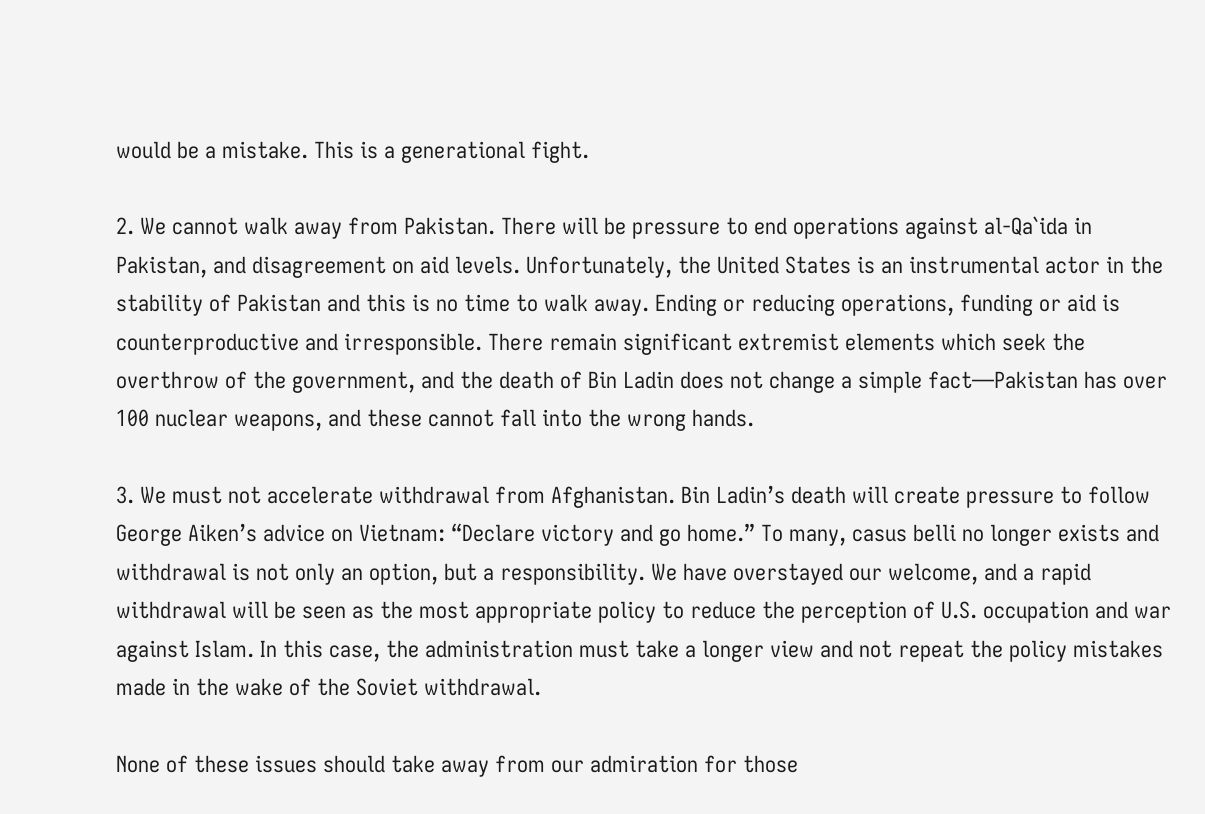would be a mistake. This is a generational fight.

2. We cannot walk away from Pakistan. There will be pressure to end operations against al-Qa`ida in Pakistan, and disagreement on aid levels. Unfortunately, the United States is an instrumental actor in the stability of Pakistan and this is no time to walk away. Ending or reducing operations, funding or aid is counterproductive and irresponsible. There remain significant extremist elements which seek the overthrow of the government, and the death of Bin Ladin does not change a simple fact—Pakistan has over 100 nuclear weapons, and these cannot fall into the wrong hands.

3. We must not accelerate withdrawal from Afghanistan. Bin Ladin’s death will create pressure to follow George Aiken’s advice on Vietnam: “Declare victory and go home.” To many, casus belli no longer exists and withdrawal is not only an option, but a responsibility. We have overstayed our welcome, and a rapid withdrawal will be seen as the most appropriate policy to reduce the perception of U.S. occupation and war against Islam. In this case, the administration must take a longer view and not repeat the policy mistakes made in the wake of the Soviet withdrawal.

None of these issues should take away from our admiration for those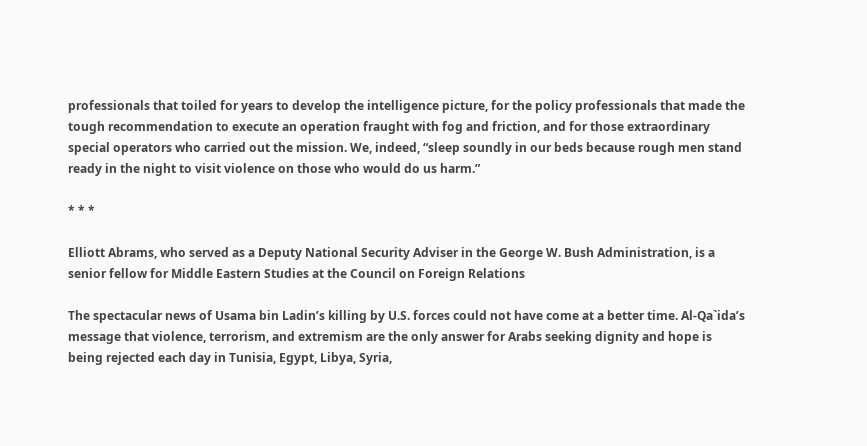professionals that toiled for years to develop the intelligence picture, for the policy professionals that made the tough recommendation to execute an operation fraught with fog and friction, and for those extraordinary special operators who carried out the mission. We, indeed, “sleep soundly in our beds because rough men stand ready in the night to visit violence on those who would do us harm.”

* * *

Elliott Abrams, who served as a Deputy National Security Adviser in the George W. Bush Administration, is a senior fellow for Middle Eastern Studies at the Council on Foreign Relations

The spectacular news of Usama bin Ladin’s killing by U.S. forces could not have come at a better time. Al-Qa`ida’s message that violence, terrorism, and extremism are the only answer for Arabs seeking dignity and hope is being rejected each day in Tunisia, Egypt, Libya, Syria,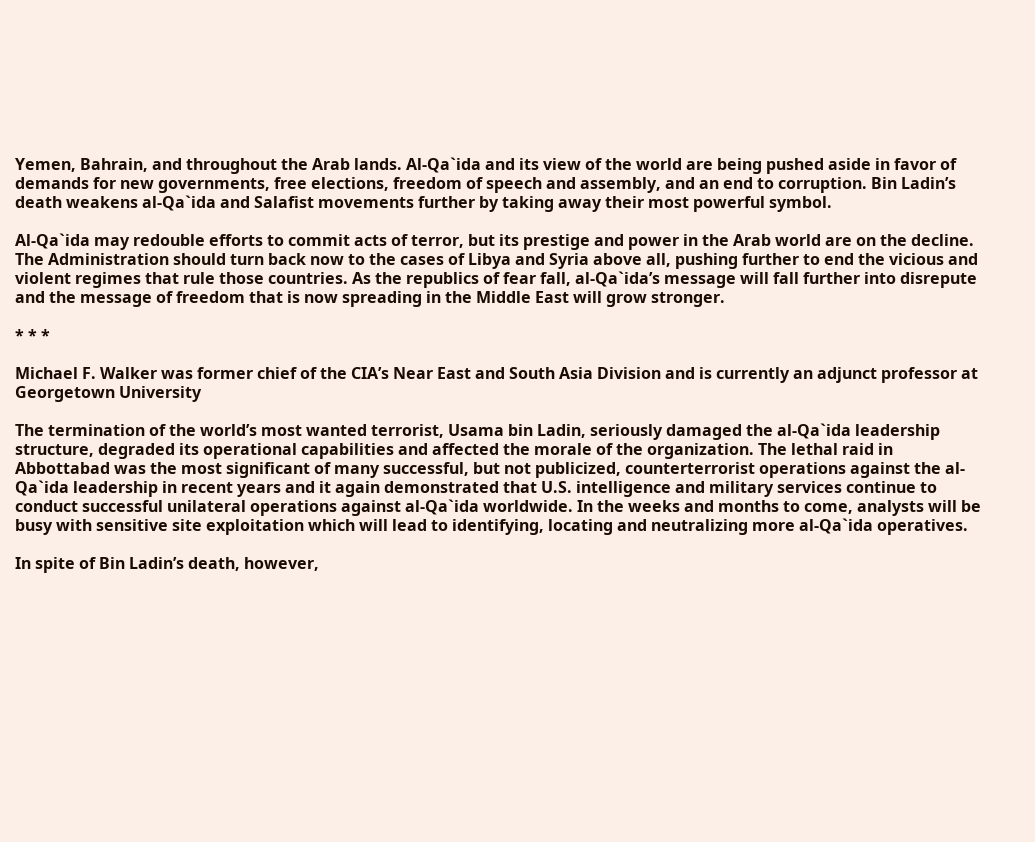Yemen, Bahrain, and throughout the Arab lands. Al-Qa`ida and its view of the world are being pushed aside in favor of demands for new governments, free elections, freedom of speech and assembly, and an end to corruption. Bin Ladin’s death weakens al-Qa`ida and Salafist movements further by taking away their most powerful symbol.

Al-Qa`ida may redouble efforts to commit acts of terror, but its prestige and power in the Arab world are on the decline. The Administration should turn back now to the cases of Libya and Syria above all, pushing further to end the vicious and violent regimes that rule those countries. As the republics of fear fall, al-Qa`ida’s message will fall further into disrepute and the message of freedom that is now spreading in the Middle East will grow stronger.

* * *

Michael F. Walker was former chief of the CIA’s Near East and South Asia Division and is currently an adjunct professor at Georgetown University

The termination of the world’s most wanted terrorist, Usama bin Ladin, seriously damaged the al-Qa`ida leadership structure, degraded its operational capabilities and affected the morale of the organization. The lethal raid in Abbottabad was the most significant of many successful, but not publicized, counterterrorist operations against the al-Qa`ida leadership in recent years and it again demonstrated that U.S. intelligence and military services continue to conduct successful unilateral operations against al-Qa`ida worldwide. In the weeks and months to come, analysts will be busy with sensitive site exploitation which will lead to identifying, locating and neutralizing more al-Qa`ida operatives.

In spite of Bin Ladin’s death, however,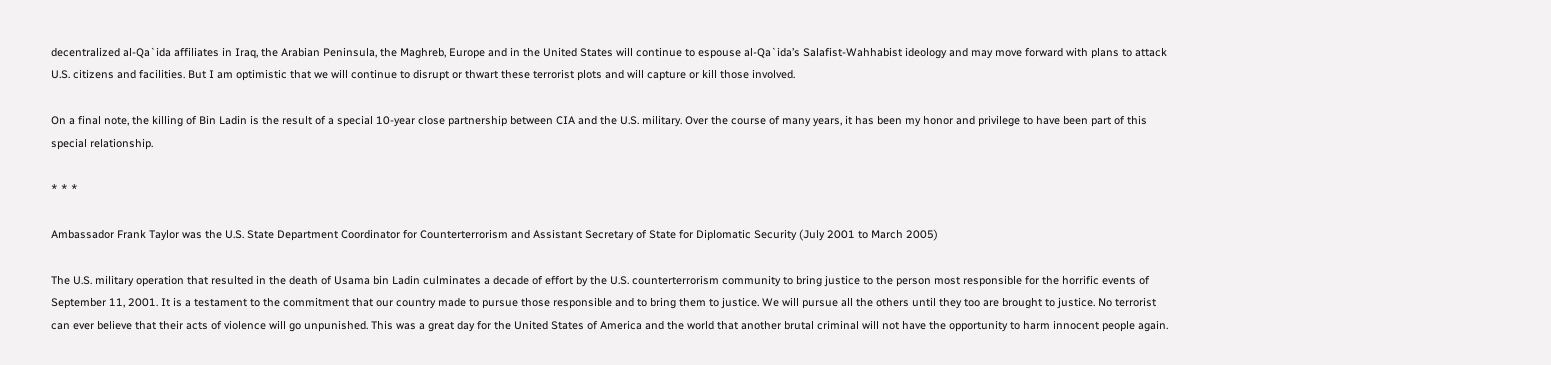decentralized al-Qa`ida affiliates in Iraq, the Arabian Peninsula, the Maghreb, Europe and in the United States will continue to espouse al-Qa`ida’s Salafist-Wahhabist ideology and may move forward with plans to attack U.S. citizens and facilities. But I am optimistic that we will continue to disrupt or thwart these terrorist plots and will capture or kill those involved.

On a final note, the killing of Bin Ladin is the result of a special 10-year close partnership between CIA and the U.S. military. Over the course of many years, it has been my honor and privilege to have been part of this special relationship.

* * *

Ambassador Frank Taylor was the U.S. State Department Coordinator for Counterterrorism and Assistant Secretary of State for Diplomatic Security (July 2001 to March 2005)

The U.S. military operation that resulted in the death of Usama bin Ladin culminates a decade of effort by the U.S. counterterrorism community to bring justice to the person most responsible for the horrific events of September 11, 2001. It is a testament to the commitment that our country made to pursue those responsible and to bring them to justice. We will pursue all the others until they too are brought to justice. No terrorist can ever believe that their acts of violence will go unpunished. This was a great day for the United States of America and the world that another brutal criminal will not have the opportunity to harm innocent people again.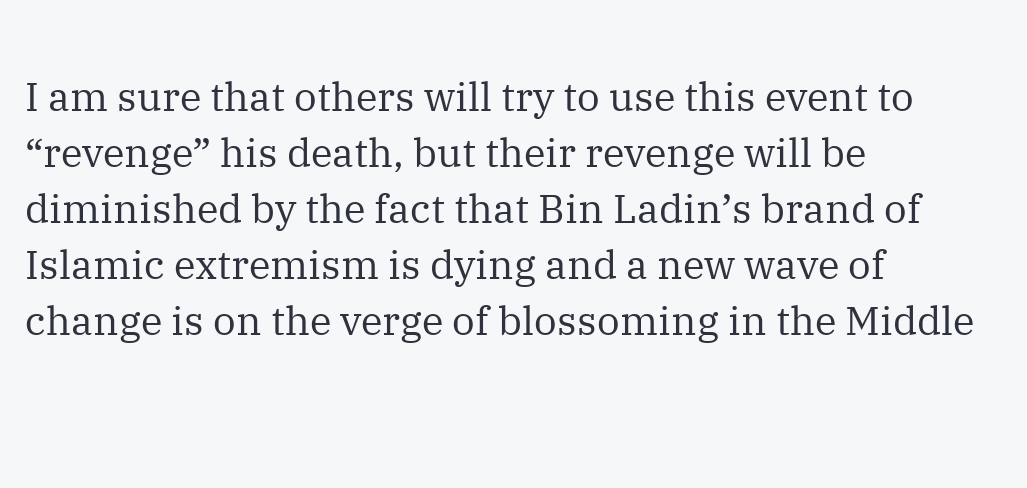I am sure that others will try to use this event to “revenge” his death, but their revenge will be diminished by the fact that Bin Ladin’s brand of Islamic extremism is dying and a new wave of change is on the verge of blossoming in the Middle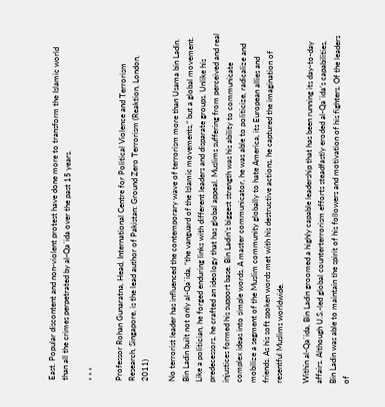East. Popular discontent and non-violent protest have done more to transform the Islamic world than all the crimes perpetrated by al-Qa`ida over the past 15 years.

* * *

Professor Rohan Gunaratna, Head, International Centre for Political Violence and Terrorism Research, Singapore, is the lead author of Pakistan: Ground Zero Terrorism (Reaktion, London, 2011)

No terrorist leader has influenced the contemporary wave of terrorism more than Usama bin Ladin. Bin Ladin built not only al-Qa`ida, “the vanguard of the Islamic movements,” but a global movement. Like a politician, he forged enduring links with different leaders and disparate groups. Unlike his predecessors, he crafted an ideology that has global appeal. Muslims suffering from perceived and real injustices formed his support base. Bin Ladin’s biggest strength was his ability to communicate complex ideas into simple words. A master communicator, he was able to politicize, radicalize and mobilize a segment of the Muslim community globally to hate America, its European allies and friends. As his soft spoken words met with his destructive actions, he captured the imagination of resentful Muslims worldwide.

Within al-Qa`ida, Bin Ladin groomed a highly capable leadership that has been running its day-to-day affairs. Although U.S.-led global counterterrorism efforts steadfastly eroded al-Qa`ida’s capabilities, Bin Ladin was able to maintain the spirit of his followers and motivation of his fighters. Of the leaders of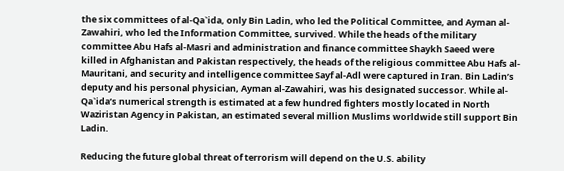the six committees of al-Qa`ida, only Bin Ladin, who led the Political Committee, and Ayman al-Zawahiri, who led the Information Committee, survived. While the heads of the military committee Abu Hafs al-Masri and administration and finance committee Shaykh Saeed were killed in Afghanistan and Pakistan respectively, the heads of the religious committee Abu Hafs al-Mauritani, and security and intelligence committee Sayf al-Adl were captured in Iran. Bin Ladin’s deputy and his personal physician, Ayman al-Zawahiri, was his designated successor. While al-Qa`ida’s numerical strength is estimated at a few hundred fighters mostly located in North Waziristan Agency in Pakistan, an estimated several million Muslims worldwide still support Bin Ladin.

Reducing the future global threat of terrorism will depend on the U.S. ability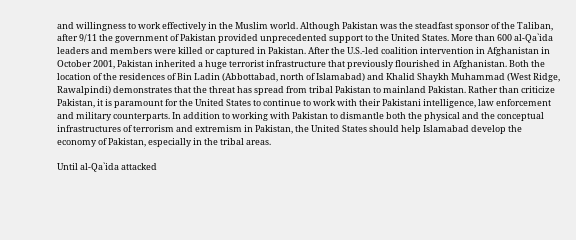and willingness to work effectively in the Muslim world. Although Pakistan was the steadfast sponsor of the Taliban, after 9/11 the government of Pakistan provided unprecedented support to the United States. More than 600 al-Qa`ida leaders and members were killed or captured in Pakistan. After the U.S.-led coalition intervention in Afghanistan in October 2001, Pakistan inherited a huge terrorist infrastructure that previously flourished in Afghanistan. Both the location of the residences of Bin Ladin (Abbottabad, north of Islamabad) and Khalid Shaykh Muhammad (West Ridge, Rawalpindi) demonstrates that the threat has spread from tribal Pakistan to mainland Pakistan. Rather than criticize Pakistan, it is paramount for the United States to continue to work with their Pakistani intelligence, law enforcement and military counterparts. In addition to working with Pakistan to dismantle both the physical and the conceptual infrastructures of terrorism and extremism in Pakistan, the United States should help Islamabad develop the economy of Pakistan, especially in the tribal areas.

Until al-Qa`ida attacked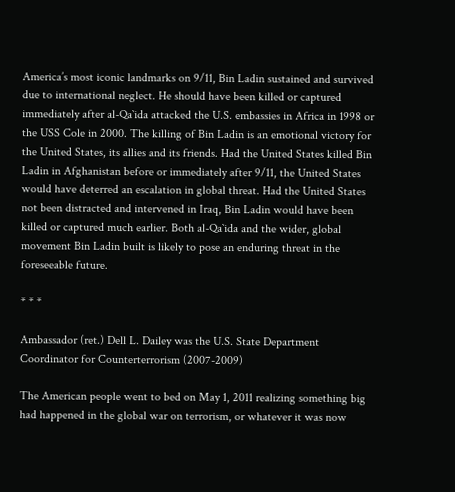America’s most iconic landmarks on 9/11, Bin Ladin sustained and survived due to international neglect. He should have been killed or captured immediately after al-Qa`ida attacked the U.S. embassies in Africa in 1998 or the USS Cole in 2000. The killing of Bin Ladin is an emotional victory for the United States, its allies and its friends. Had the United States killed Bin Ladin in Afghanistan before or immediately after 9/11, the United States would have deterred an escalation in global threat. Had the United States not been distracted and intervened in Iraq, Bin Ladin would have been killed or captured much earlier. Both al-Qa`ida and the wider, global movement Bin Ladin built is likely to pose an enduring threat in the foreseeable future.

* * *

Ambassador (ret.) Dell L. Dailey was the U.S. State Department Coordinator for Counterterrorism (2007-2009)

The American people went to bed on May 1, 2011 realizing something big had happened in the global war on terrorism, or whatever it was now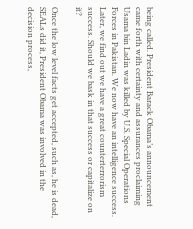being called. President Barack Obama’s announcement came forth with certainty and assurances proclaiming Usama bin Ladin was killed by U.S. Special Operations Forces in Pakistan. We now have an intelligence success. Later, we find out we have a great counterterrorism success. Should we bask in that success or capitalize on it?

Once the low level facts get accepted, such as, he is dead, SEALs did it, President Obama was involved in the decision process,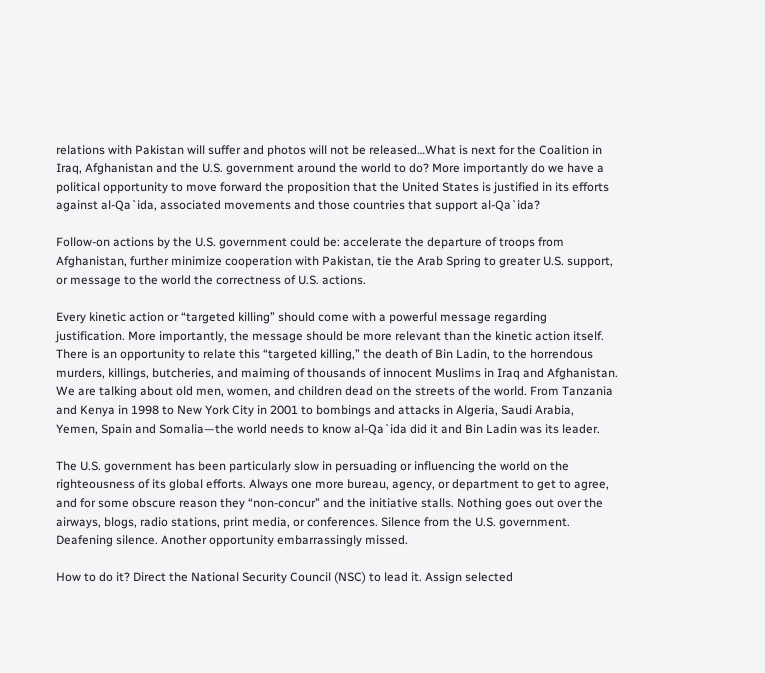relations with Pakistan will suffer and photos will not be released…What is next for the Coalition in Iraq, Afghanistan and the U.S. government around the world to do? More importantly do we have a political opportunity to move forward the proposition that the United States is justified in its efforts against al-Qa`ida, associated movements and those countries that support al-Qa`ida?

Follow-on actions by the U.S. government could be: accelerate the departure of troops from Afghanistan, further minimize cooperation with Pakistan, tie the Arab Spring to greater U.S. support, or message to the world the correctness of U.S. actions.

Every kinetic action or “targeted killing” should come with a powerful message regarding justification. More importantly, the message should be more relevant than the kinetic action itself. There is an opportunity to relate this “targeted killing,” the death of Bin Ladin, to the horrendous murders, killings, butcheries, and maiming of thousands of innocent Muslims in Iraq and Afghanistan. We are talking about old men, women, and children dead on the streets of the world. From Tanzania and Kenya in 1998 to New York City in 2001 to bombings and attacks in Algeria, Saudi Arabia, Yemen, Spain and Somalia—the world needs to know al-Qa`ida did it and Bin Ladin was its leader.

The U.S. government has been particularly slow in persuading or influencing the world on the righteousness of its global efforts. Always one more bureau, agency, or department to get to agree, and for some obscure reason they “non-concur” and the initiative stalls. Nothing goes out over the airways, blogs, radio stations, print media, or conferences. Silence from the U.S. government. Deafening silence. Another opportunity embarrassingly missed.

How to do it? Direct the National Security Council (NSC) to lead it. Assign selected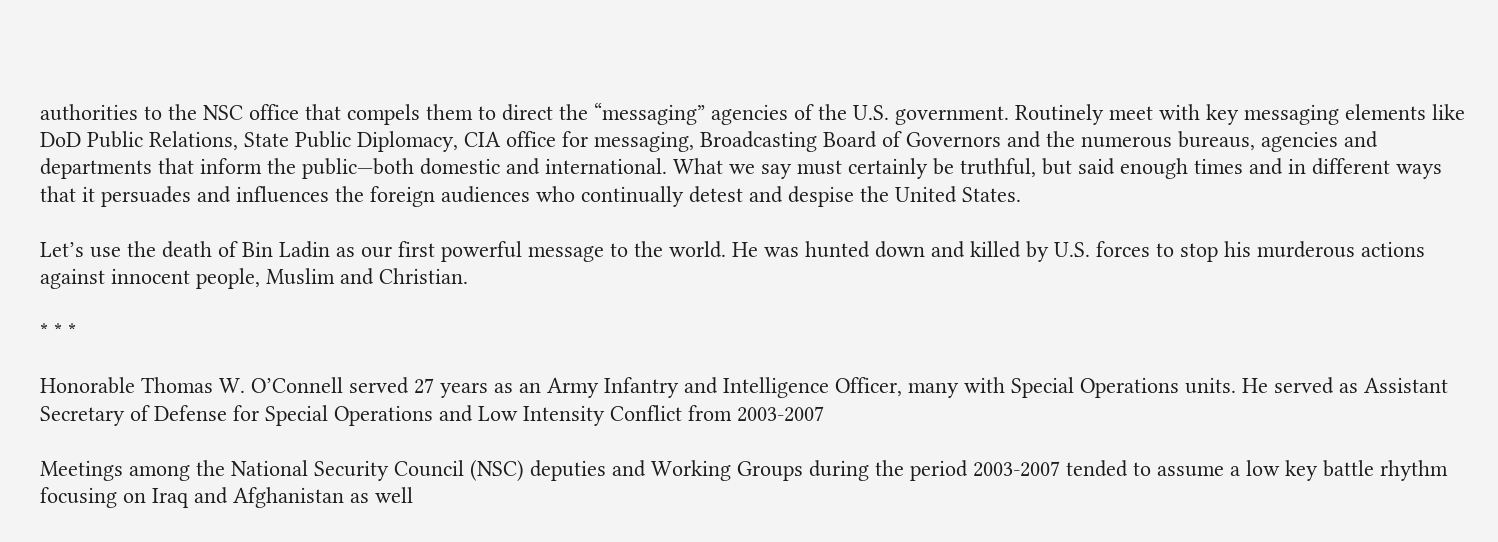authorities to the NSC office that compels them to direct the “messaging” agencies of the U.S. government. Routinely meet with key messaging elements like DoD Public Relations, State Public Diplomacy, CIA office for messaging, Broadcasting Board of Governors and the numerous bureaus, agencies and departments that inform the public—both domestic and international. What we say must certainly be truthful, but said enough times and in different ways that it persuades and influences the foreign audiences who continually detest and despise the United States.

Let’s use the death of Bin Ladin as our first powerful message to the world. He was hunted down and killed by U.S. forces to stop his murderous actions against innocent people, Muslim and Christian.

* * *

Honorable Thomas W. O’Connell served 27 years as an Army Infantry and Intelligence Officer, many with Special Operations units. He served as Assistant Secretary of Defense for Special Operations and Low Intensity Conflict from 2003-2007

Meetings among the National Security Council (NSC) deputies and Working Groups during the period 2003-2007 tended to assume a low key battle rhythm focusing on Iraq and Afghanistan as well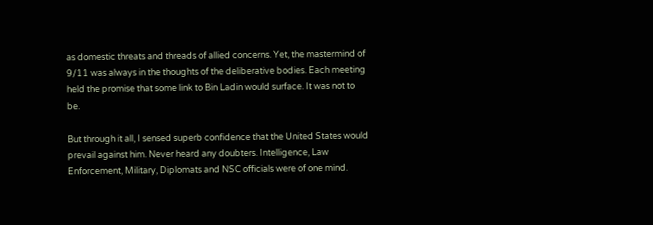as domestic threats and threads of allied concerns. Yet, the mastermind of 9/11 was always in the thoughts of the deliberative bodies. Each meeting held the promise that some link to Bin Ladin would surface. It was not to be.

But through it all, I sensed superb confidence that the United States would prevail against him. Never heard any doubters. Intelligence, Law Enforcement, Military, Diplomats and NSC officials were of one mind.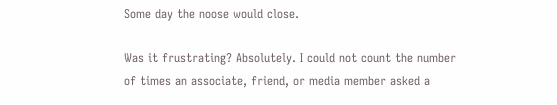Some day the noose would close.

Was it frustrating? Absolutely. I could not count the number of times an associate, friend, or media member asked a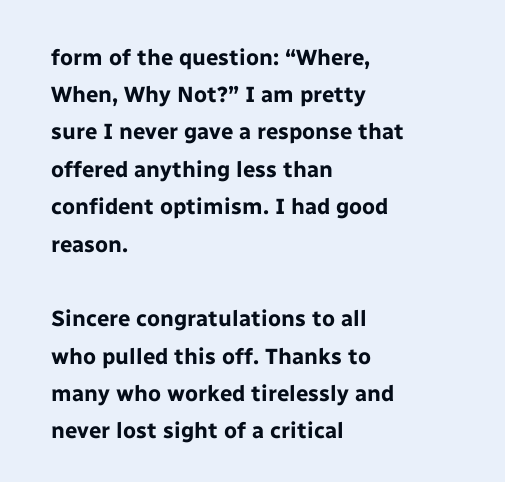form of the question: “Where, When, Why Not?” I am pretty sure I never gave a response that offered anything less than confident optimism. I had good reason.

Sincere congratulations to all who pulled this off. Thanks to many who worked tirelessly and never lost sight of a critical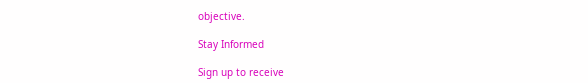objective.

Stay Informed

Sign up to receive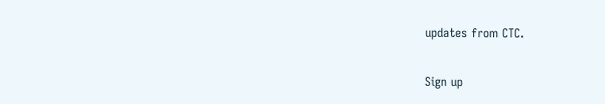updates from CTC.

Sign up